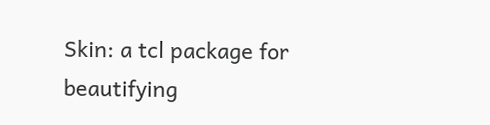Skin: a tcl package for beautifying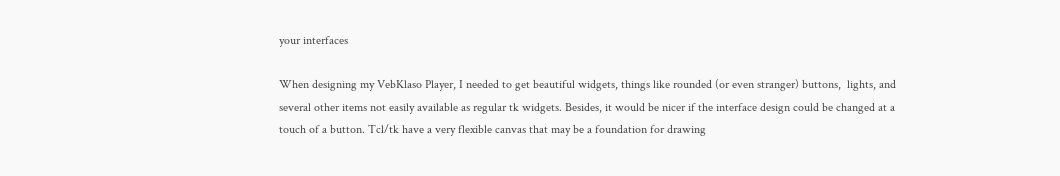your interfaces

When designing my VebKlaso Player, I needed to get beautiful widgets, things like rounded (or even stranger) buttons,  lights, and several other items not easily available as regular tk widgets. Besides, it would be nicer if the interface design could be changed at a touch of a button. Tcl/tk have a very flexible canvas that may be a foundation for drawing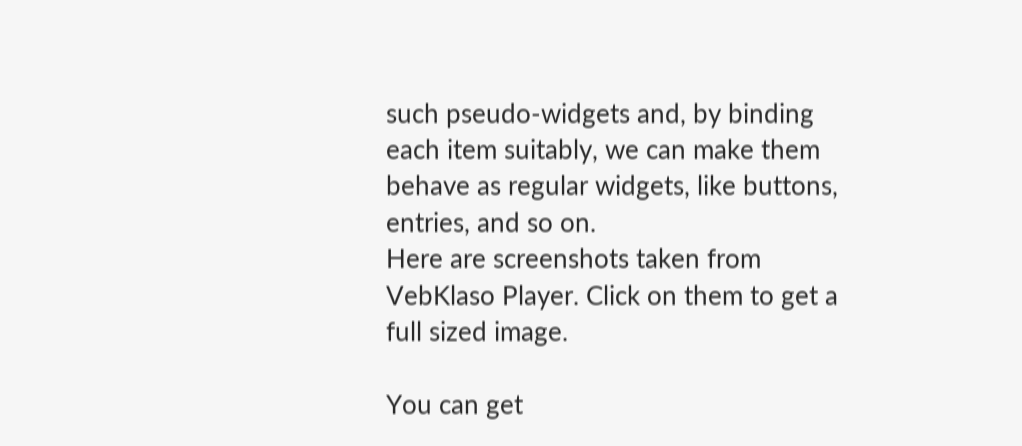such pseudo-widgets and, by binding each item suitably, we can make them behave as regular widgets, like buttons, entries, and so on.
Here are screenshots taken from VebKlaso Player. Click on them to get a full sized image.

You can get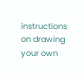instructions on drawing your own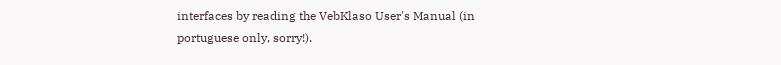interfaces by reading the VebKlaso User's Manual (in portuguese only, sorry!).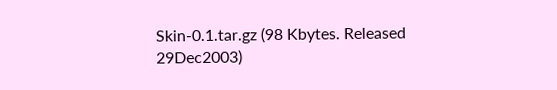Skin-0.1.tar.gz (98 Kbytes. Released 29Dec2003)